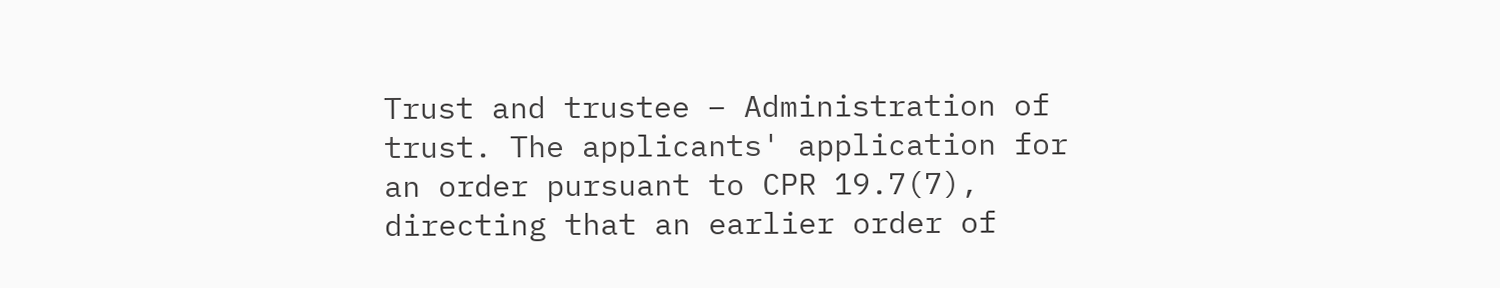Trust and trustee – Administration of trust. The applicants' application for an order pursuant to CPR 19.7(7), directing that an earlier order of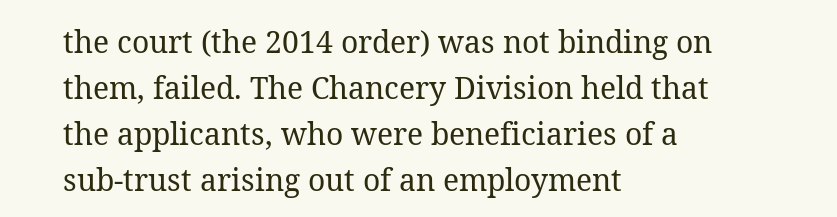the court (the 2014 order) was not binding on them, failed. The Chancery Division held that the applicants, who were beneficiaries of a sub-trust arising out of an employment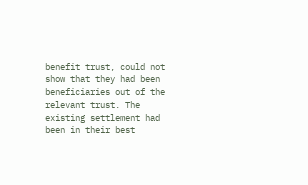benefit trust, could not show that they had been beneficiaries out of the relevant trust. The existing settlement had been in their best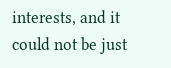interests, and it could not be just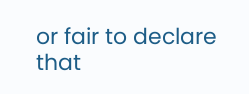or fair to declare that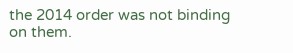the 2014 order was not binding on them.